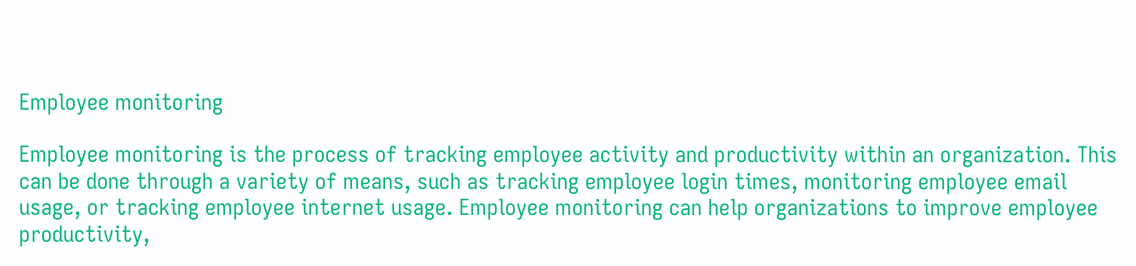Employee monitoring

Employee monitoring is the process of tracking employee activity and productivity within an organization. This can be done through a variety of means, such as tracking employee login times, monitoring employee email usage, or tracking employee internet usage. Employee monitoring can help organizations to improve employee productivity,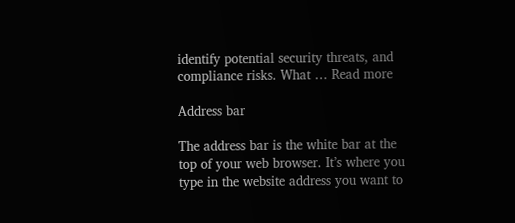identify potential security threats, and compliance risks. What … Read more

Address bar

The address bar is the white bar at the top of your web browser. It’s where you type in the website address you want to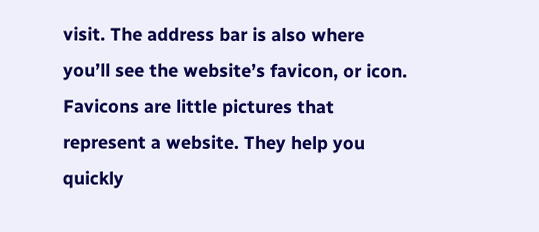visit. The address bar is also where you’ll see the website’s favicon, or icon. Favicons are little pictures that represent a website. They help you quickly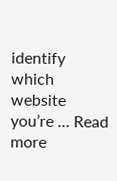identify which website you’re … Read more